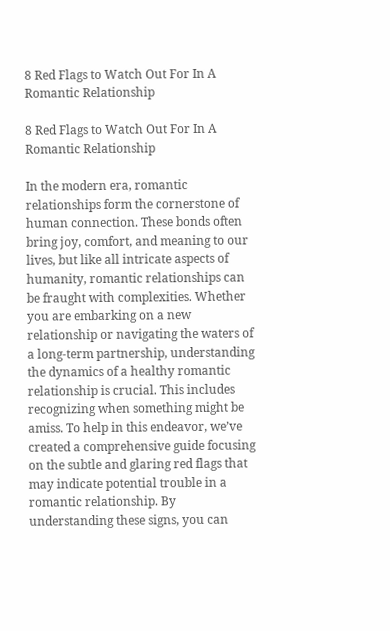8 Red Flags to Watch Out For In A Romantic Relationship

8 Red Flags to Watch Out For In A Romantic Relationship

In the modern era, romantic relationships form the cornerstone of human connection. These bonds often bring joy, comfort, and meaning to our lives, but like all intricate aspects of humanity, romantic relationships can be fraught with complexities. Whether you are embarking on a new relationship or navigating the waters of a long-term partnership, understanding the dynamics of a healthy romantic relationship is crucial. This includes recognizing when something might be amiss. To help in this endeavor, we’ve created a comprehensive guide focusing on the subtle and glaring red flags that may indicate potential trouble in a romantic relationship. By understanding these signs, you can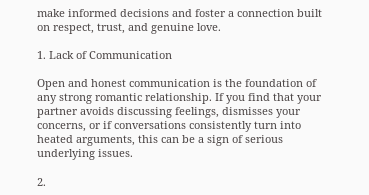make informed decisions and foster a connection built on respect, trust, and genuine love.

1. Lack of Communication

Open and honest communication is the foundation of any strong romantic relationship. If you find that your partner avoids discussing feelings, dismisses your concerns, or if conversations consistently turn into heated arguments, this can be a sign of serious underlying issues.

2.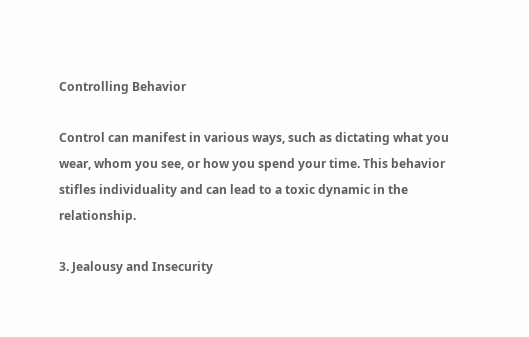Controlling Behavior

Control can manifest in various ways, such as dictating what you wear, whom you see, or how you spend your time. This behavior stifles individuality and can lead to a toxic dynamic in the relationship.

3. Jealousy and Insecurity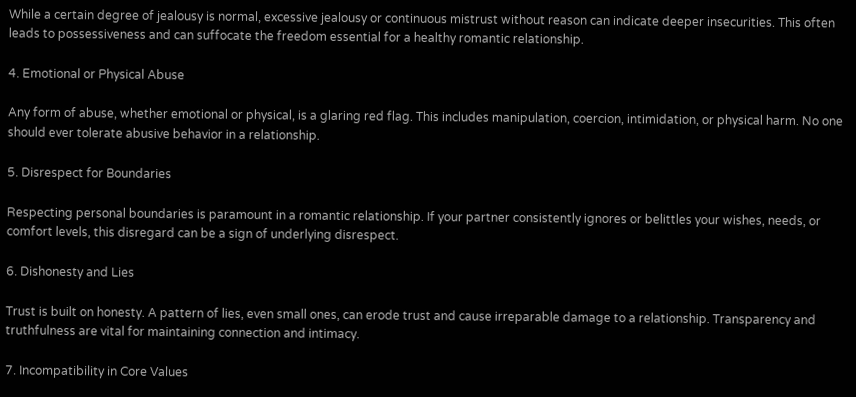While a certain degree of jealousy is normal, excessive jealousy or continuous mistrust without reason can indicate deeper insecurities. This often leads to possessiveness and can suffocate the freedom essential for a healthy romantic relationship.

4. Emotional or Physical Abuse

Any form of abuse, whether emotional or physical, is a glaring red flag. This includes manipulation, coercion, intimidation, or physical harm. No one should ever tolerate abusive behavior in a relationship.

5. Disrespect for Boundaries

Respecting personal boundaries is paramount in a romantic relationship. If your partner consistently ignores or belittles your wishes, needs, or comfort levels, this disregard can be a sign of underlying disrespect.

6. Dishonesty and Lies

Trust is built on honesty. A pattern of lies, even small ones, can erode trust and cause irreparable damage to a relationship. Transparency and truthfulness are vital for maintaining connection and intimacy.

7. Incompatibility in Core Values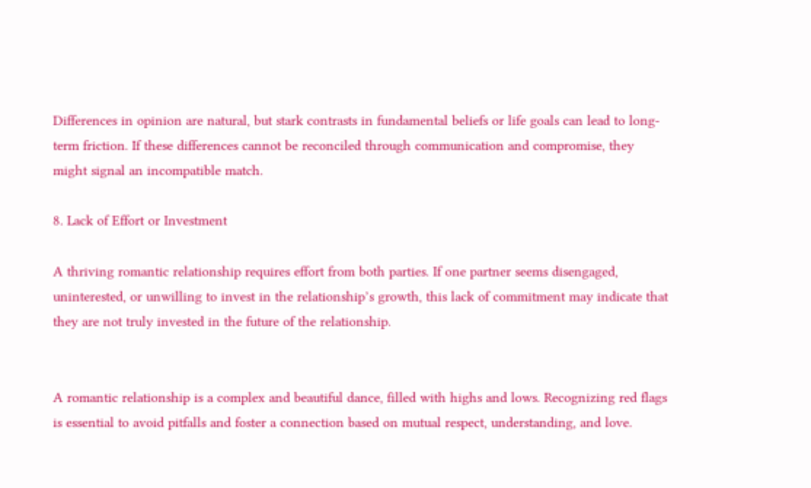Differences in opinion are natural, but stark contrasts in fundamental beliefs or life goals can lead to long-term friction. If these differences cannot be reconciled through communication and compromise, they might signal an incompatible match.

8. Lack of Effort or Investment

A thriving romantic relationship requires effort from both parties. If one partner seems disengaged, uninterested, or unwilling to invest in the relationship’s growth, this lack of commitment may indicate that they are not truly invested in the future of the relationship.


A romantic relationship is a complex and beautiful dance, filled with highs and lows. Recognizing red flags is essential to avoid pitfalls and foster a connection based on mutual respect, understanding, and love.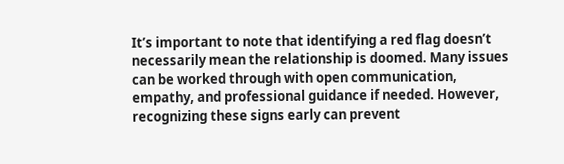It’s important to note that identifying a red flag doesn’t necessarily mean the relationship is doomed. Many issues can be worked through with open communication, empathy, and professional guidance if needed. However, recognizing these signs early can prevent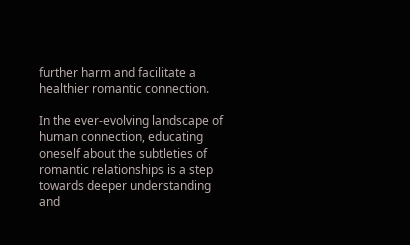further harm and facilitate a healthier romantic connection.

In the ever-evolving landscape of human connection, educating oneself about the subtleties of romantic relationships is a step towards deeper understanding and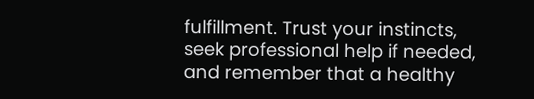fulfillment. Trust your instincts, seek professional help if needed, and remember that a healthy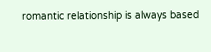romantic relationship is always based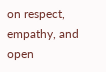on respect, empathy, and open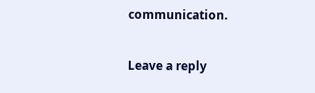communication.

Leave a reply